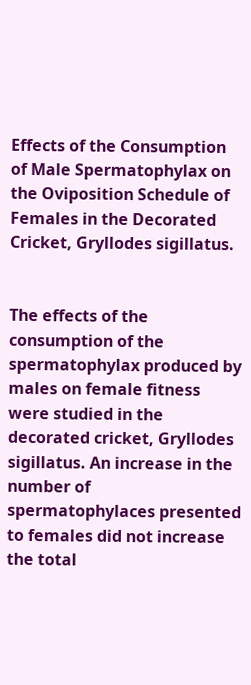Effects of the Consumption of Male Spermatophylax on the Oviposition Schedule of Females in the Decorated Cricket, Gryllodes sigillatus.


The effects of the consumption of the spermatophylax produced by males on female fitness were studied in the decorated cricket, Gryllodes sigillatus. An increase in the number of spermatophylaces presented to females did not increase the total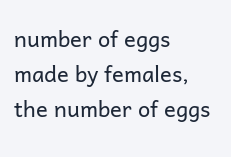number of eggs made by females, the number of eggs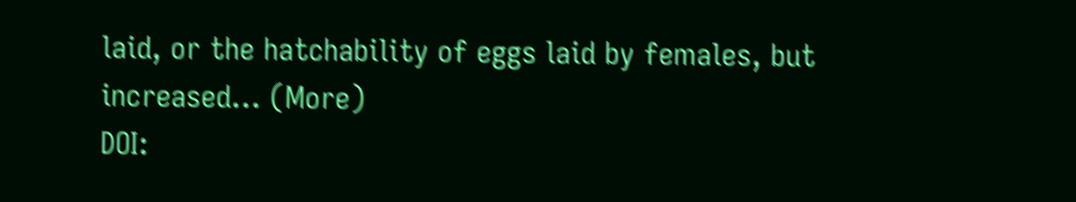laid, or the hatchability of eggs laid by females, but increased… (More)
DOI: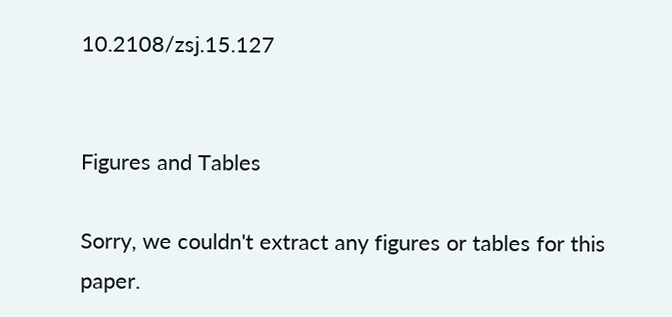10.2108/zsj.15.127


Figures and Tables

Sorry, we couldn't extract any figures or tables for this paper.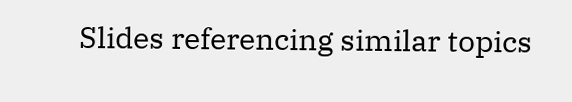Slides referencing similar topics